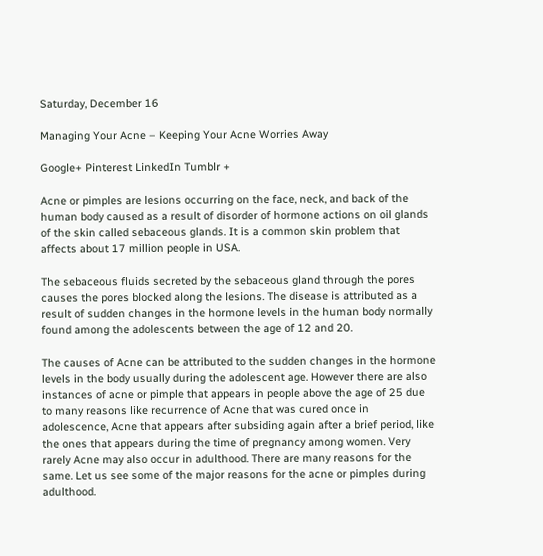Saturday, December 16

Managing Your Acne – Keeping Your Acne Worries Away

Google+ Pinterest LinkedIn Tumblr +

Acne or pimples are lesions occurring on the face, neck, and back of the human body caused as a result of disorder of hormone actions on oil glands of the skin called sebaceous glands. It is a common skin problem that affects about 17 million people in USA.

The sebaceous fluids secreted by the sebaceous gland through the pores causes the pores blocked along the lesions. The disease is attributed as a result of sudden changes in the hormone levels in the human body normally found among the adolescents between the age of 12 and 20.

The causes of Acne can be attributed to the sudden changes in the hormone levels in the body usually during the adolescent age. However there are also instances of acne or pimple that appears in people above the age of 25 due to many reasons like recurrence of Acne that was cured once in adolescence, Acne that appears after subsiding again after a brief period, like the ones that appears during the time of pregnancy among women. Very rarely Acne may also occur in adulthood. There are many reasons for the same. Let us see some of the major reasons for the acne or pimples during adulthood.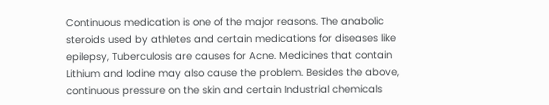Continuous medication is one of the major reasons. The anabolic steroids used by athletes and certain medications for diseases like epilepsy, Tuberculosis are causes for Acne. Medicines that contain Lithium and Iodine may also cause the problem. Besides the above, continuous pressure on the skin and certain Industrial chemicals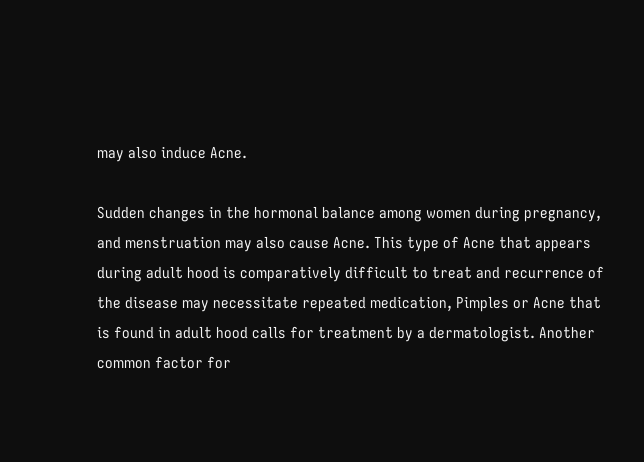may also induce Acne.

Sudden changes in the hormonal balance among women during pregnancy, and menstruation may also cause Acne. This type of Acne that appears during adult hood is comparatively difficult to treat and recurrence of the disease may necessitate repeated medication, Pimples or Acne that is found in adult hood calls for treatment by a dermatologist. Another common factor for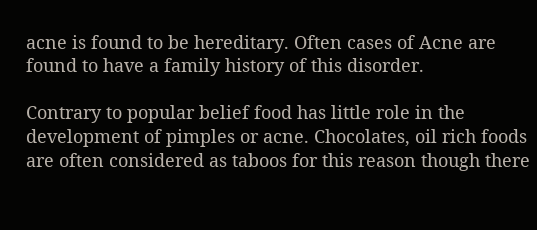acne is found to be hereditary. Often cases of Acne are found to have a family history of this disorder.

Contrary to popular belief food has little role in the development of pimples or acne. Chocolates, oil rich foods are often considered as taboos for this reason though there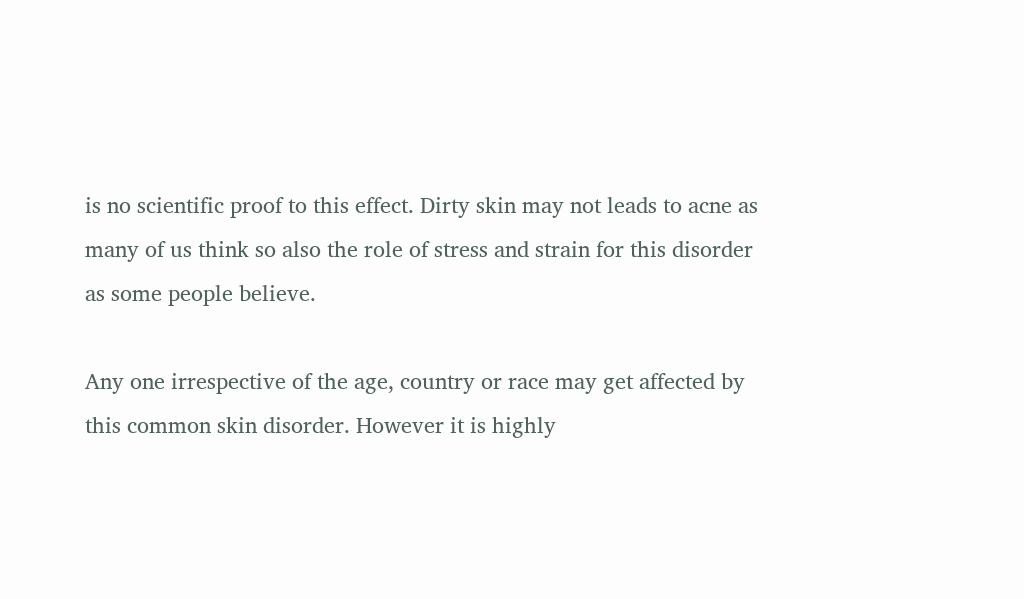is no scientific proof to this effect. Dirty skin may not leads to acne as many of us think so also the role of stress and strain for this disorder as some people believe.

Any one irrespective of the age, country or race may get affected by this common skin disorder. However it is highly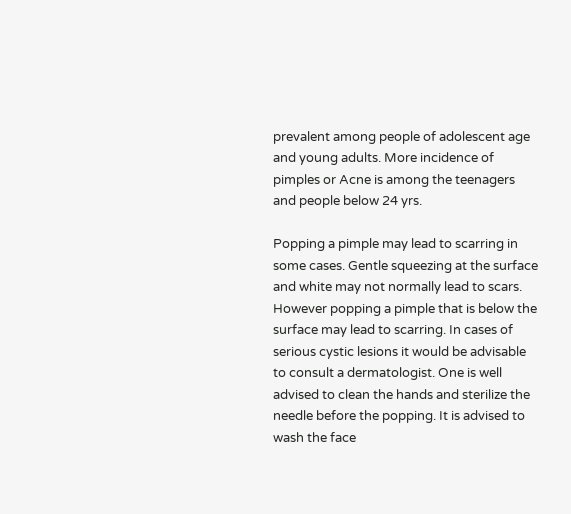prevalent among people of adolescent age and young adults. More incidence of pimples or Acne is among the teenagers and people below 24 yrs.

Popping a pimple may lead to scarring in some cases. Gentle squeezing at the surface and white may not normally lead to scars. However popping a pimple that is below the surface may lead to scarring. In cases of serious cystic lesions it would be advisable to consult a dermatologist. One is well advised to clean the hands and sterilize the needle before the popping. It is advised to wash the face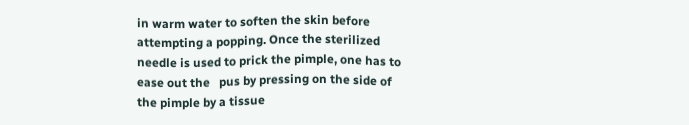in warm water to soften the skin before attempting a popping. Once the sterilized needle is used to prick the pimple, one has to ease out the   pus by pressing on the side of the pimple by a tissue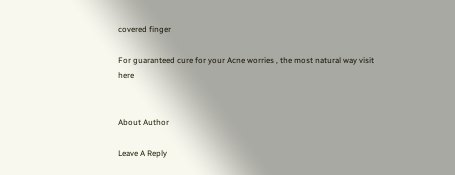covered finger

For guaranteed cure for your Acne worries , the most natural way visit here


About Author

Leave A Reply